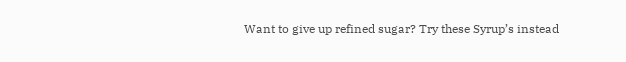Want to give up refined sugar? Try these Syrup’s instead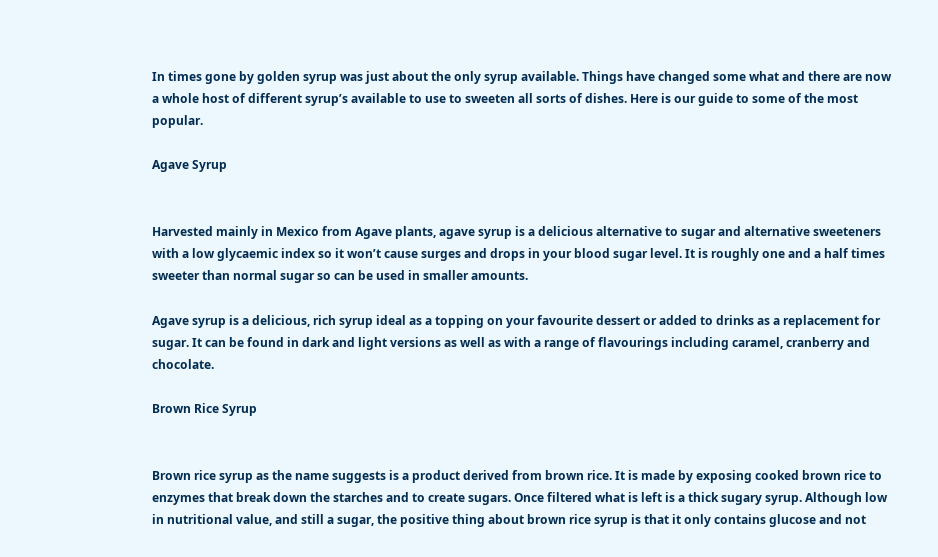In times gone by golden syrup was just about the only syrup available. Things have changed some what and there are now a whole host of different syrup’s available to use to sweeten all sorts of dishes. Here is our guide to some of the most popular.

Agave Syrup


Harvested mainly in Mexico from Agave plants, agave syrup is a delicious alternative to sugar and alternative sweeteners with a low glycaemic index so it won’t cause surges and drops in your blood sugar level. It is roughly one and a half times sweeter than normal sugar so can be used in smaller amounts.

Agave syrup is a delicious, rich syrup ideal as a topping on your favourite dessert or added to drinks as a replacement for sugar. It can be found in dark and light versions as well as with a range of flavourings including caramel, cranberry and chocolate.

Brown Rice Syrup


Brown rice syrup as the name suggests is a product derived from brown rice. It is made by exposing cooked brown rice to enzymes that break down the starches and to create sugars. Once filtered what is left is a thick sugary syrup. Although low in nutritional value, and still a sugar, the positive thing about brown rice syrup is that it only contains glucose and not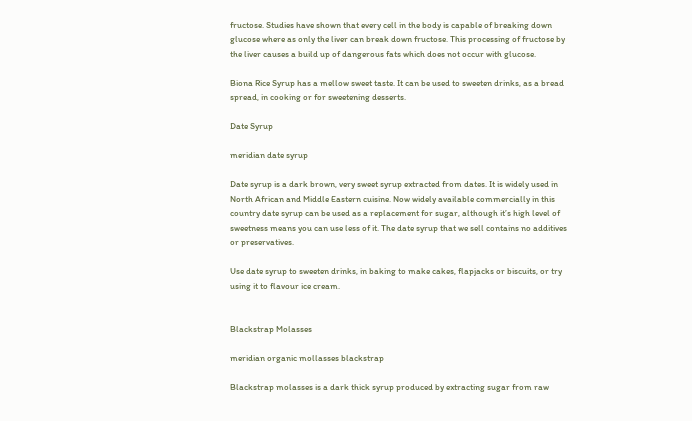fructose. Studies have shown that every cell in the body is capable of breaking down glucose where as only the liver can break down fructose. This processing of fructose by the liver causes a build up of dangerous fats which does not occur with glucose.

Biona Rice Syrup has a mellow sweet taste. It can be used to sweeten drinks, as a bread spread, in cooking or for sweetening desserts.

Date Syrup

meridian date syrup

Date syrup is a dark brown, very sweet syrup extracted from dates. It is widely used in North African and Middle Eastern cuisine. Now widely available commercially in this country date syrup can be used as a replacement for sugar, although it’s high level of sweetness means you can use less of it. The date syrup that we sell contains no additives or preservatives.

Use date syrup to sweeten drinks, in baking to make cakes, flapjacks or biscuits, or try using it to flavour ice cream.


Blackstrap Molasses

meridian organic mollasses blackstrap

Blackstrap molasses is a dark thick syrup produced by extracting sugar from raw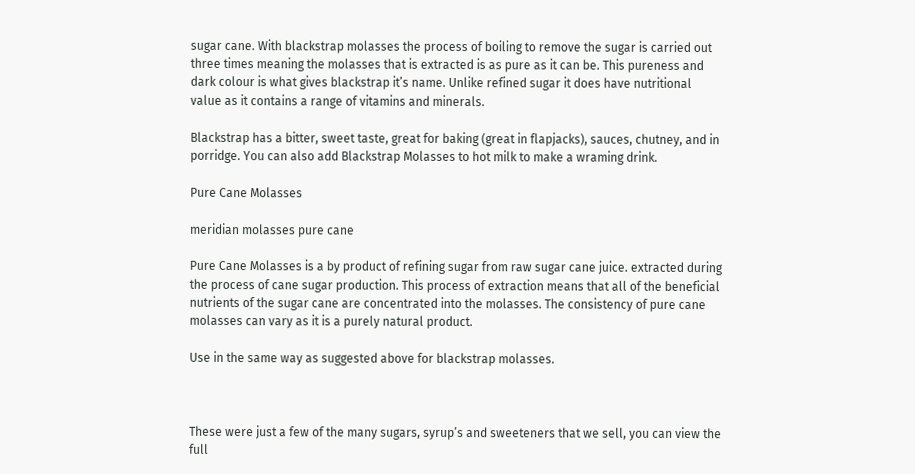sugar cane. With blackstrap molasses the process of boiling to remove the sugar is carried out three times meaning the molasses that is extracted is as pure as it can be. This pureness and dark colour is what gives blackstrap it’s name. Unlike refined sugar it does have nutritional value as it contains a range of vitamins and minerals.

Blackstrap has a bitter, sweet taste, great for baking (great in flapjacks), sauces, chutney, and in porridge. You can also add Blackstrap Molasses to hot milk to make a wraming drink.

Pure Cane Molasses

meridian molasses pure cane

Pure Cane Molasses is a by product of refining sugar from raw sugar cane juice. extracted during the process of cane sugar production. This process of extraction means that all of the beneficial nutrients of the sugar cane are concentrated into the molasses. The consistency of pure cane molasses can vary as it is a purely natural product.

Use in the same way as suggested above for blackstrap molasses.



These were just a few of the many sugars, syrup’s and sweeteners that we sell, you can view the full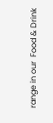range in our  Food & Drink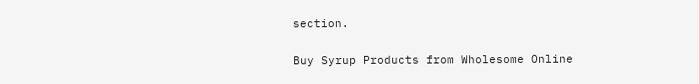section.

Buy Syrup Products from Wholesome Online